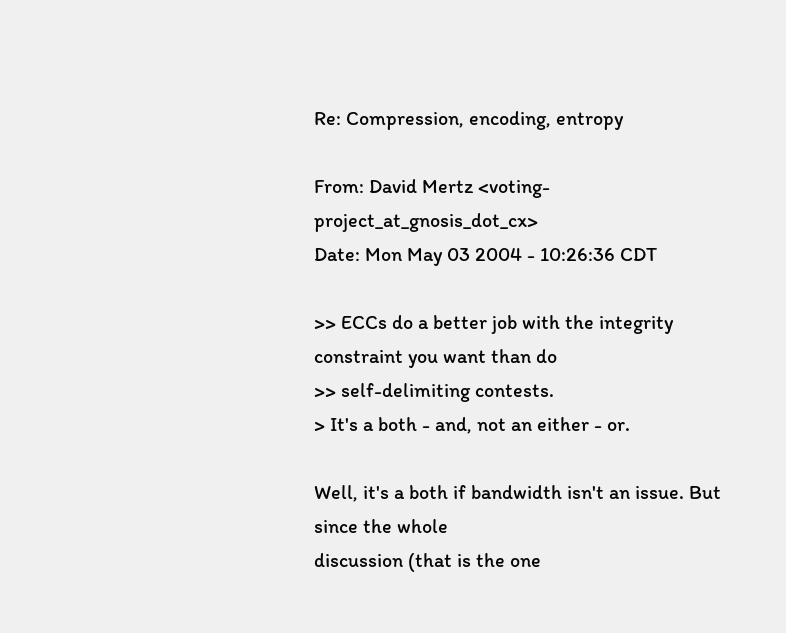Re: Compression, encoding, entropy

From: David Mertz <voting-project_at_gnosis_dot_cx>
Date: Mon May 03 2004 - 10:26:36 CDT

>> ECCs do a better job with the integrity constraint you want than do
>> self-delimiting contests.
> It's a both - and, not an either - or.

Well, it's a both if bandwidth isn't an issue. But since the whole
discussion (that is the one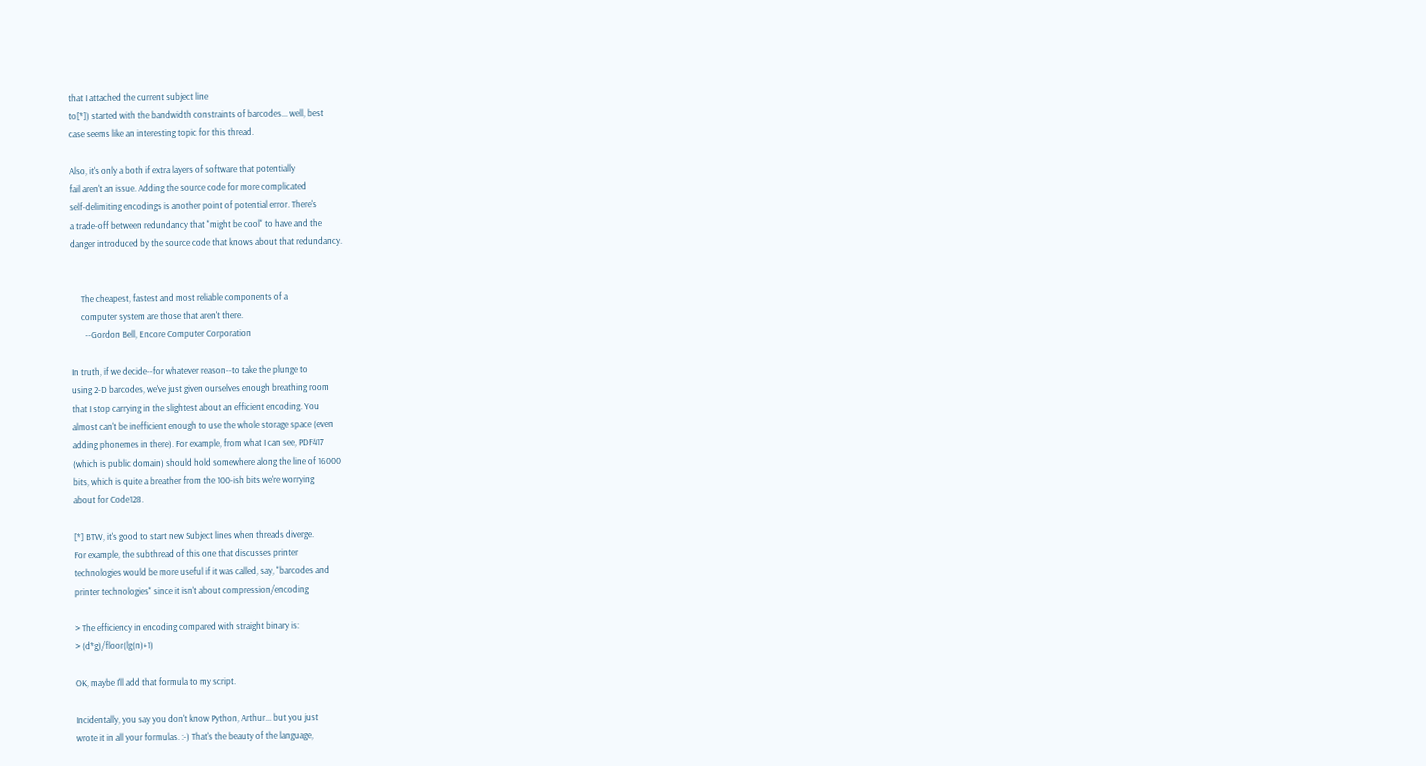that I attached the current subject line
to[*]) started with the bandwidth constraints of barcodes... well, best
case seems like an interesting topic for this thread.

Also, it's only a both if extra layers of software that potentially
fail aren't an issue. Adding the source code for more complicated
self-delimiting encodings is another point of potential error. There's
a trade-off between redundancy that "might be cool" to have and the
danger introduced by the source code that knows about that redundancy.


     The cheapest, fastest and most reliable components of a
     computer system are those that aren't there.
       --Gordon Bell, Encore Computer Corporation

In truth, if we decide--for whatever reason--to take the plunge to
using 2-D barcodes, we've just given ourselves enough breathing room
that I stop carrying in the slightest about an efficient encoding. You
almost can't be inefficient enough to use the whole storage space (even
adding phonemes in there). For example, from what I can see, PDF417
(which is public domain) should hold somewhere along the line of 16000
bits, which is quite a breather from the 100-ish bits we're worrying
about for Code128.

[*] BTW, it's good to start new Subject lines when threads diverge.
For example, the subthread of this one that discusses printer
technologies would be more useful if it was called, say, "barcodes and
printer technologies" since it isn't about compression/encoding

> The efficiency in encoding compared with straight binary is:
> (d*g)/floor(lg(n)+1)

OK, maybe I'll add that formula to my script.

Incidentally, you say you don't know Python, Arthur... but you just
wrote it in all your formulas. :-) That's the beauty of the language,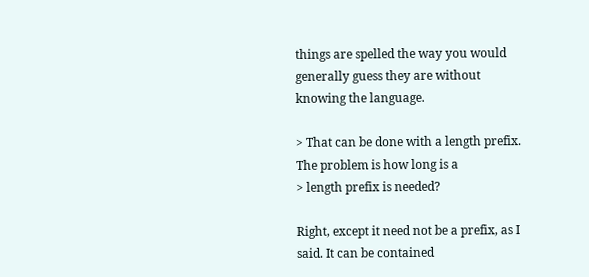things are spelled the way you would generally guess they are without
knowing the language.

> That can be done with a length prefix. The problem is how long is a
> length prefix is needed?

Right, except it need not be a prefix, as I said. It can be contained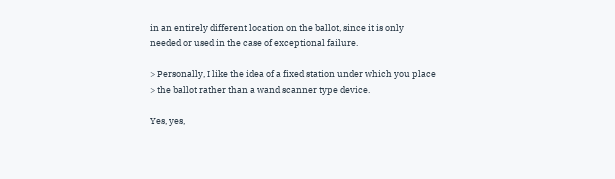in an entirely different location on the ballot, since it is only
needed or used in the case of exceptional failure.

> Personally, I like the idea of a fixed station under which you place
> the ballot rather than a wand scanner type device.

Yes, yes,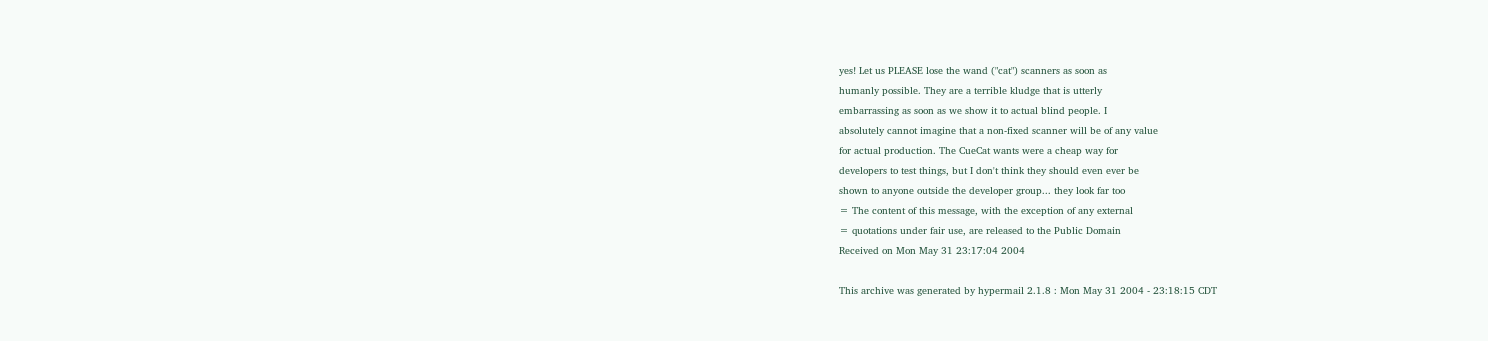yes! Let us PLEASE lose the wand ("cat") scanners as soon as
humanly possible. They are a terrible kludge that is utterly
embarrassing as soon as we show it to actual blind people. I
absolutely cannot imagine that a non-fixed scanner will be of any value
for actual production. The CueCat wants were a cheap way for
developers to test things, but I don't think they should even ever be
shown to anyone outside the developer group... they look far too
= The content of this message, with the exception of any external
= quotations under fair use, are released to the Public Domain
Received on Mon May 31 23:17:04 2004

This archive was generated by hypermail 2.1.8 : Mon May 31 2004 - 23:18:15 CDT